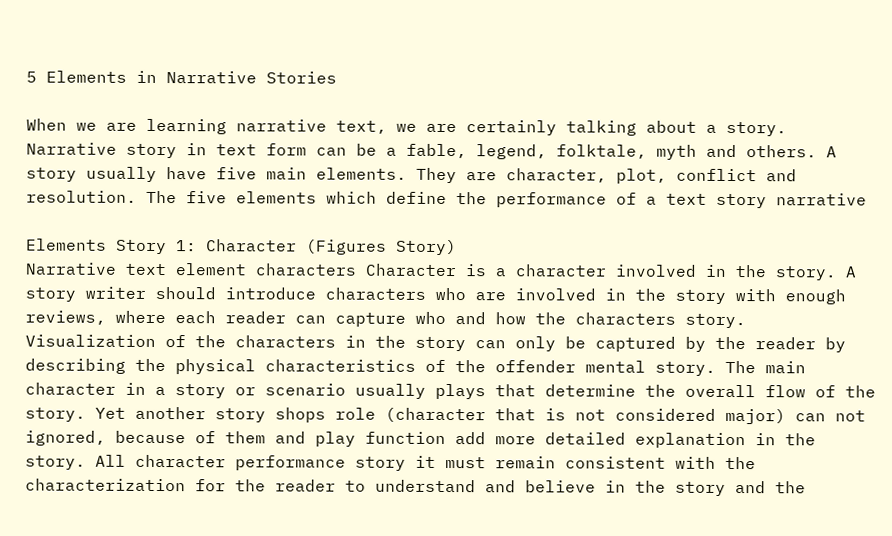5 Elements in Narrative Stories

When we are learning narrative text, we are certainly talking about a story. Narrative story in text form can be a fable, legend, folktale, myth and others. A story usually have five main elements. They are character, plot, conflict and resolution. The five elements which define the performance of a text story narrative

Elements Story 1: Character (Figures Story)
Narrative text element characters Character is a character involved in the story. A story writer should introduce characters who are involved in the story with enough reviews, where each reader can capture who and how the characters story. Visualization of the characters in the story can only be captured by the reader by describing the physical characteristics of the offender mental story. The main character in a story or scenario usually plays that determine the overall flow of the story. Yet another story shops role (character that is not considered major) can not ignored, because of them and play function add more detailed explanation in the story. All character performance story it must remain consistent with the characterization for the reader to understand and believe in the story and the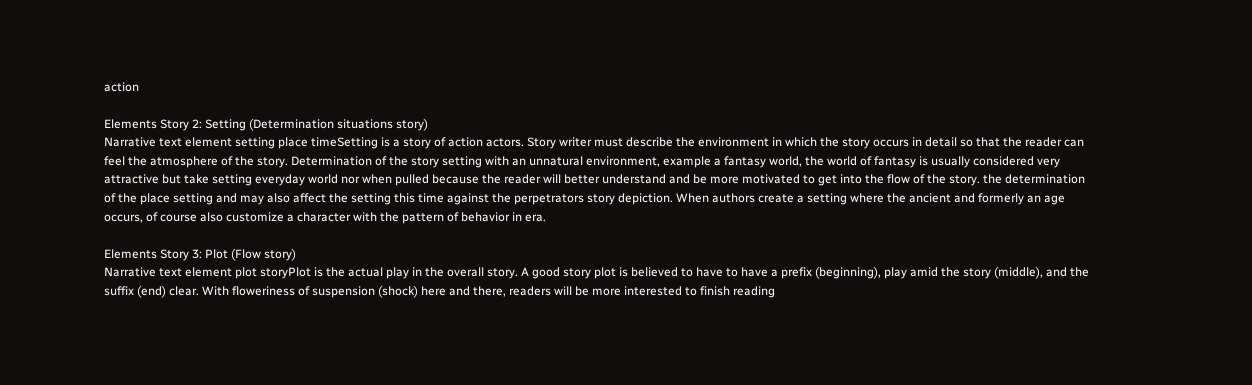action

Elements Story 2: Setting (Determination situations story)
Narrative text element setting place timeSetting is a story of action actors. Story writer must describe the environment in which the story occurs in detail so that the reader can feel the atmosphere of the story. Determination of the story setting with an unnatural environment, example a fantasy world, the world of fantasy is usually considered very attractive but take setting everyday world nor when pulled because the reader will better understand and be more motivated to get into the flow of the story. the determination of the place setting and may also affect the setting this time against the perpetrators story depiction. When authors create a setting where the ancient and formerly an age occurs, of course also customize a character with the pattern of behavior in era.

Elements Story 3: Plot (Flow story)
Narrative text element plot storyPlot is the actual play in the overall story. A good story plot is believed to have to have a prefix (beginning), play amid the story (middle), and the suffix (end) clear. With floweriness of suspension (shock) here and there, readers will be more interested to finish reading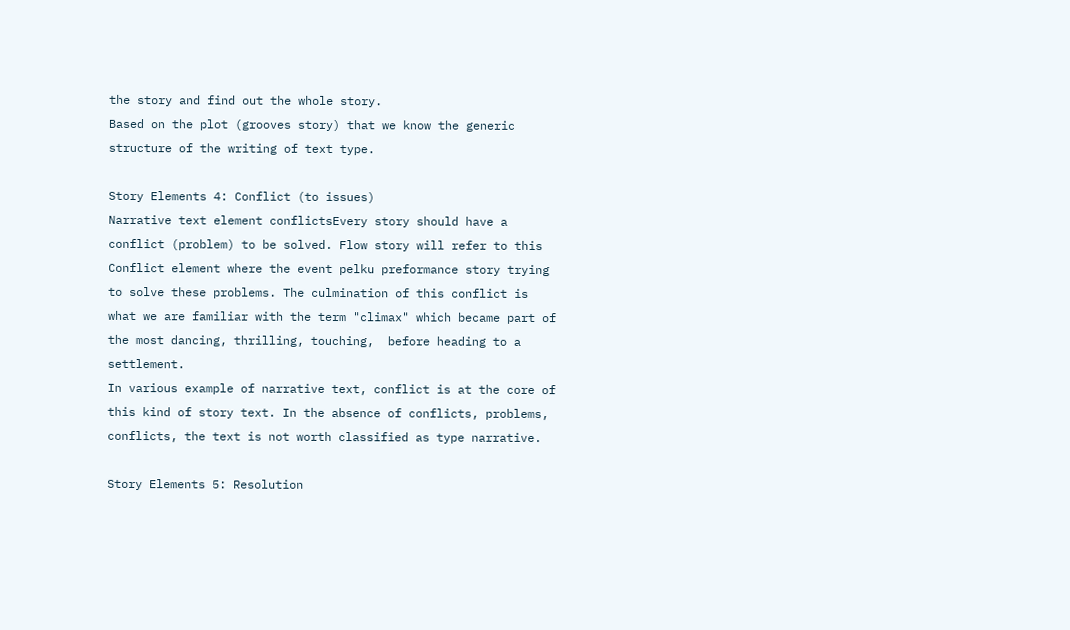the story and find out the whole story.
Based on the plot (grooves story) that we know the generic structure of the writing of text type.

Story Elements 4: Conflict (to issues)
Narrative text element conflictsEvery story should have a conflict (problem) to be solved. Flow story will refer to this Conflict element where the event pelku preformance story trying to solve these problems. The culmination of this conflict is what we are familiar with the term "climax" which became part of the most dancing, thrilling, touching,  before heading to a settlement.
In various example of narrative text, conflict is at the core of this kind of story text. In the absence of conflicts, problems, conflicts, the text is not worth classified as type narrative.

Story Elements 5: Resolution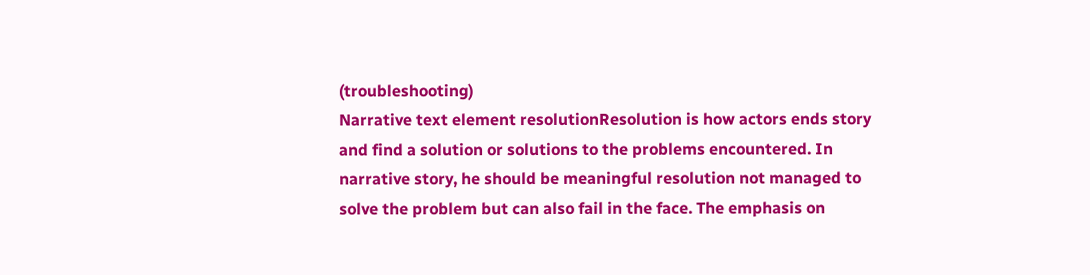(troubleshooting)
Narrative text element resolutionResolution is how actors ends story and find a solution or solutions to the problems encountered. In narrative story, he should be meaningful resolution not managed to solve the problem but can also fail in the face. The emphasis on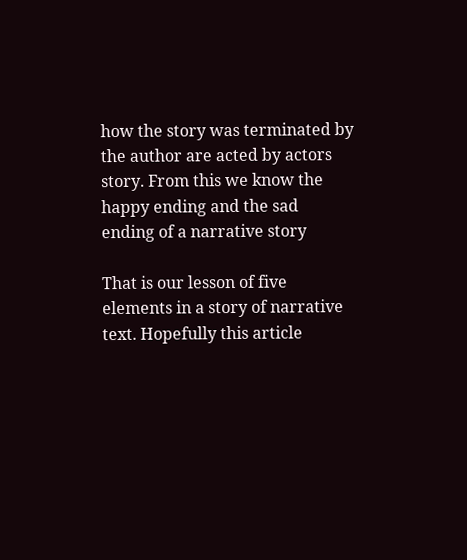how the story was terminated by the author are acted by actors story. From this we know the happy ending and the sad ending of a narrative story

That is our lesson of five elements in a story of narrative text. Hopefully this article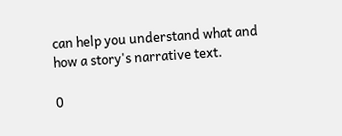can help you understand what and how a story's narrative text.

0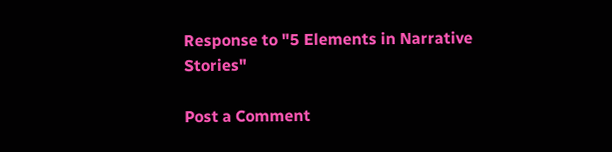Response to "5 Elements in Narrative Stories"

Post a Comment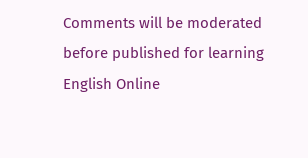Comments will be moderated before published for learning English Online